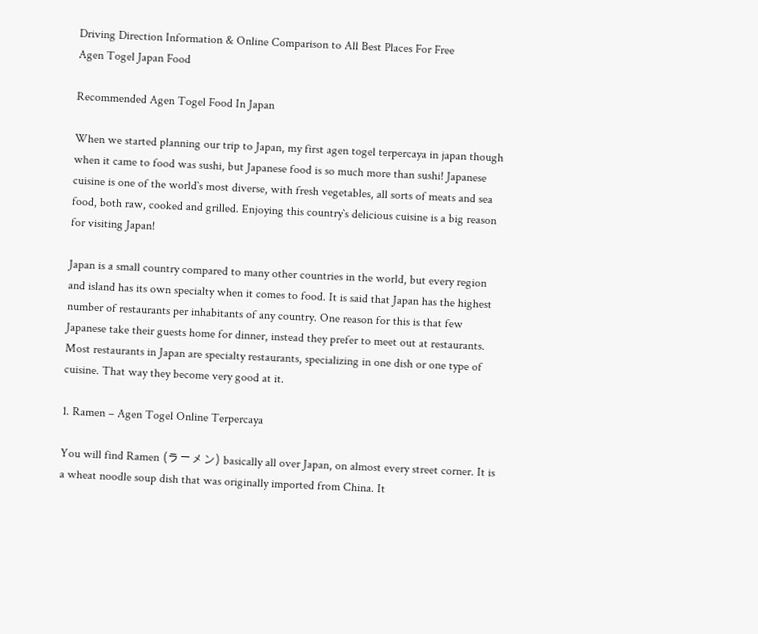Driving Direction Information & Online Comparison to All Best Places For Free
Agen Togel Japan Food

Recommended Agen Togel Food In Japan

When we started planning our trip to Japan, my first agen togel terpercaya in japan though when it came to food was sushi, but Japanese food is so much more than sushi! Japanese cuisine is one of the world`s most diverse, with fresh vegetables, all sorts of meats and sea food, both raw, cooked and grilled. Enjoying this country`s delicious cuisine is a big reason for visiting Japan!

Japan is a small country compared to many other countries in the world, but every region and island has its own specialty when it comes to food. It is said that Japan has the highest number of restaurants per inhabitants of any country. One reason for this is that few Japanese take their guests home for dinner, instead they prefer to meet out at restaurants. Most restaurants in Japan are specialty restaurants, specializing in one dish or one type of cuisine. That way they become very good at it.

1. Ramen – Agen Togel Online Terpercaya

You will find Ramen (ラーメン) basically all over Japan, on almost every street corner. It is a wheat noodle soup dish that was originally imported from China. It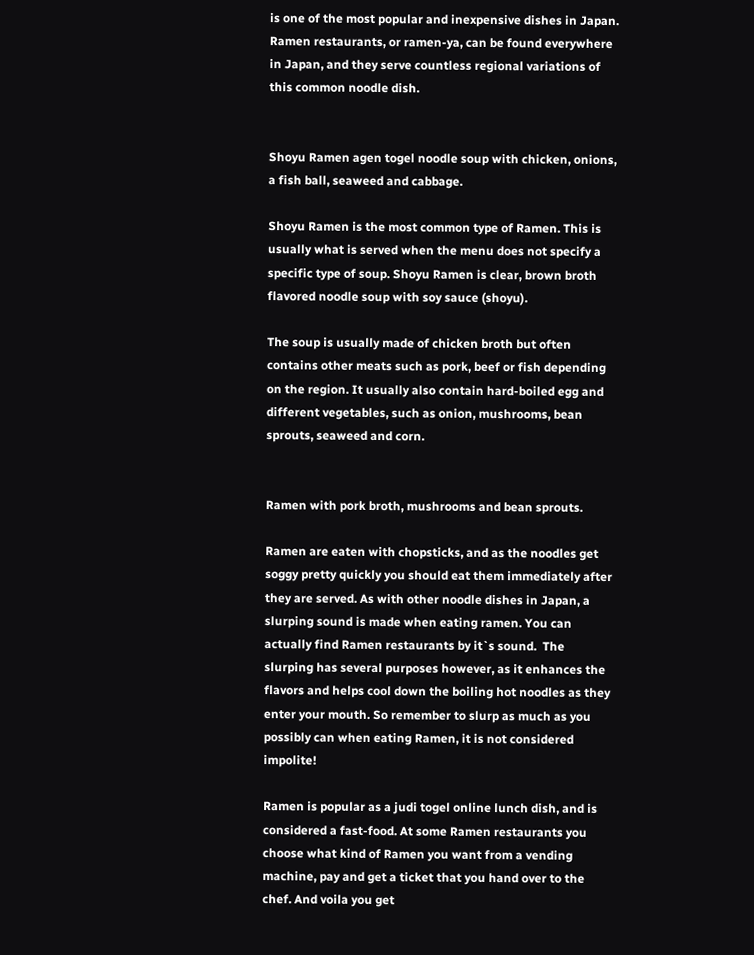is one of the most popular and inexpensive dishes in Japan. Ramen restaurants, or ramen-ya, can be found everywhere in Japan, and they serve countless regional variations of this common noodle dish.


Shoyu Ramen agen togel noodle soup with chicken, onions, a fish ball, seaweed and cabbage.

Shoyu Ramen is the most common type of Ramen. This is usually what is served when the menu does not specify a specific type of soup. Shoyu Ramen is clear, brown broth flavored noodle soup with soy sauce (shoyu).

The soup is usually made of chicken broth but often contains other meats such as pork, beef or fish depending on the region. It usually also contain hard-boiled egg and different vegetables, such as onion, mushrooms, bean sprouts, seaweed and corn.


Ramen with pork broth, mushrooms and bean sprouts.

Ramen are eaten with chopsticks, and as the noodles get soggy pretty quickly you should eat them immediately after they are served. As with other noodle dishes in Japan, a slurping sound is made when eating ramen. You can actually find Ramen restaurants by it`s sound.  The slurping has several purposes however, as it enhances the flavors and helps cool down the boiling hot noodles as they enter your mouth. So remember to slurp as much as you possibly can when eating Ramen, it is not considered impolite!

Ramen is popular as a judi togel online lunch dish, and is considered a fast-food. At some Ramen restaurants you choose what kind of Ramen you want from a vending machine, pay and get a ticket that you hand over to the chef. And voila you get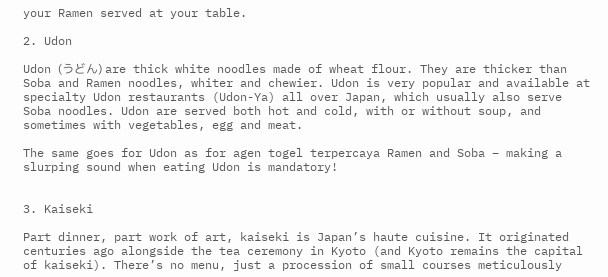your Ramen served at your table.

2. Udon

Udon (うどん) are thick white noodles made of wheat flour. They are thicker than Soba and Ramen noodles, whiter and chewier. Udon is very popular and available at specialty Udon restaurants (Udon-Ya) all over Japan, which usually also serve Soba noodles. Udon are served both hot and cold, with or without soup, and sometimes with vegetables, egg and meat.

The same goes for Udon as for agen togel terpercaya Ramen and Soba – making a slurping sound when eating Udon is mandatory!


3. Kaiseki

Part dinner, part work of art, kaiseki is Japan’s haute cuisine. It originated centuries ago alongside the tea ceremony in Kyoto (and Kyoto remains the capital of kaiseki). There’s no menu, just a procession of small courses meticulously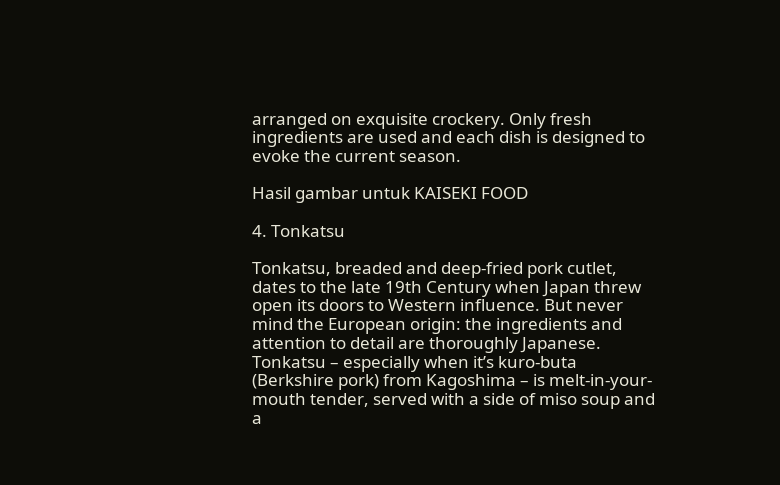arranged on exquisite crockery. Only fresh ingredients are used and each dish is designed to evoke the current season.

Hasil gambar untuk KAISEKI FOOD

4. Tonkatsu

Tonkatsu, breaded and deep-fried pork cutlet, dates to the late 19th Century when Japan threw open its doors to Western influence. But never mind the European origin: the ingredients and attention to detail are thoroughly Japanese. Tonkatsu – especially when it’s kuro-buta (Berkshire pork) from Kagoshima – is melt-in-your-mouth tender, served with a side of miso soup and a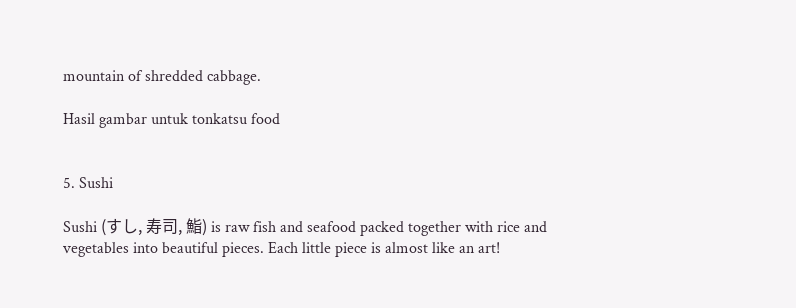mountain of shredded cabbage.

Hasil gambar untuk tonkatsu food


5. Sushi

Sushi (すし, 寿司, 鮨) is raw fish and seafood packed together with rice and vegetables into beautiful pieces. Each little piece is almost like an art!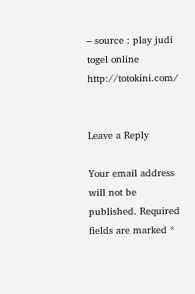– source : play judi togel online http://totokini.com/


Leave a Reply

Your email address will not be published. Required fields are marked *